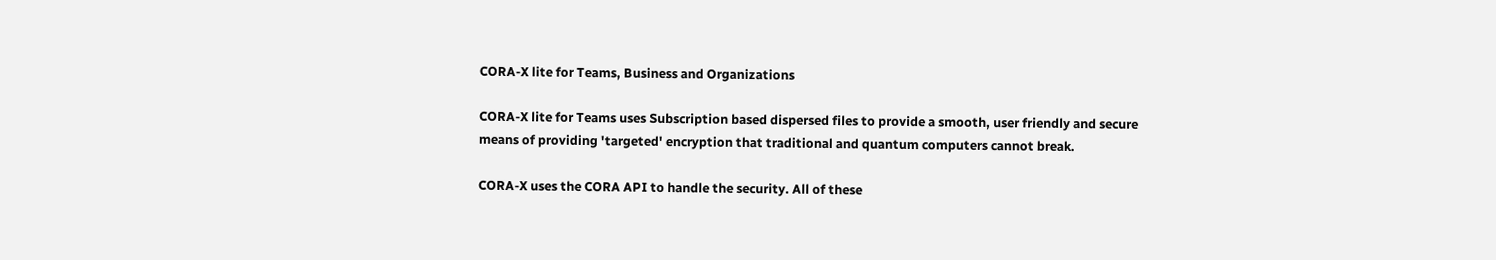CORA-X lite for Teams, Business and Organizations

CORA-X lite for Teams uses Subscription based dispersed files to provide a smooth, user friendly and secure means of providing 'targeted' encryption that traditional and quantum computers cannot break.

CORA-X uses the CORA API to handle the security. All of these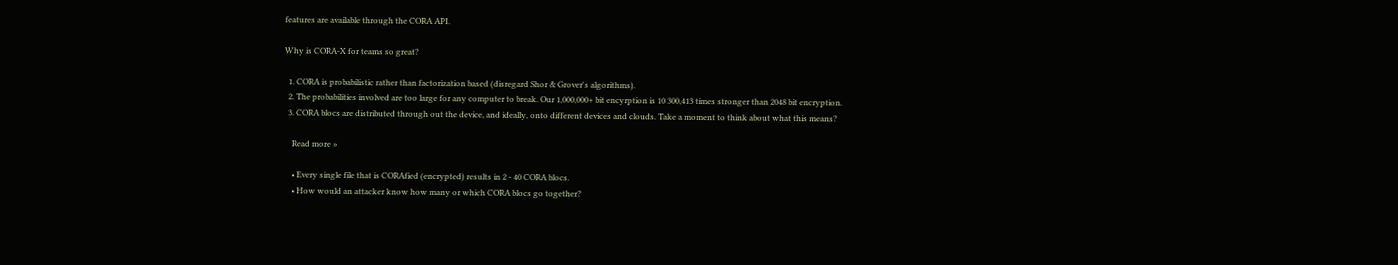features are available through the CORA API.

Why is CORA-X for teams so great?

  1. CORA is probabilistic rather than factorization based (disregard Shor & Grover's algorithms).
  2. The probabilities involved are too large for any computer to break. Our 1,000,000+ bit encyrption is 10 300,413 times stronger than 2048 bit encryption.
  3. CORA blocs are distributed through out the device, and ideally, onto different devices and clouds. Take a moment to think about what this means?

    Read more »

    • Every single file that is CORAfied (encrypted) results in 2 - 40 CORA blocs.
    • How would an attacker know how many or which CORA blocs go together?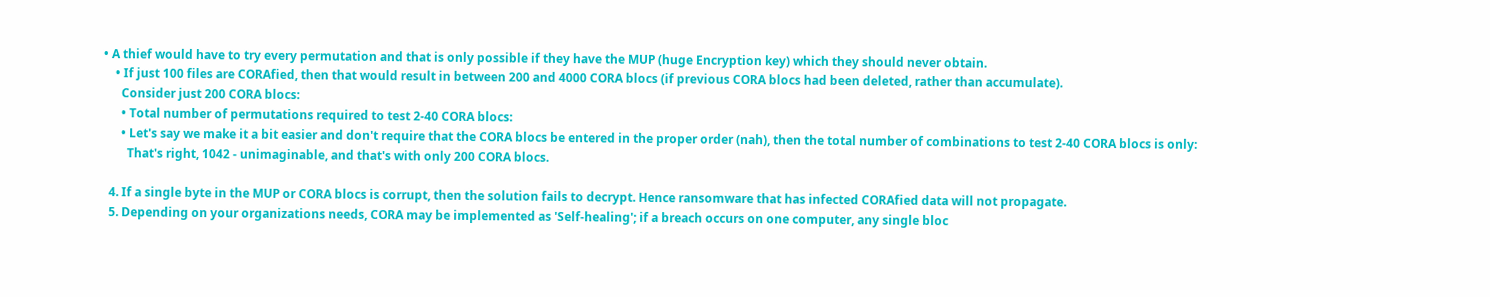• A thief would have to try every permutation and that is only possible if they have the MUP (huge Encryption key) which they should never obtain.
    • If just 100 files are CORAfied, then that would result in between 200 and 4000 CORA blocs (if previous CORA blocs had been deleted, rather than accumulate).
      Consider just 200 CORA blocs:
      • Total number of permutations required to test 2-40 CORA blocs:
      • Let's say we make it a bit easier and don't require that the CORA blocs be entered in the proper order (nah), then the total number of combinations to test 2-40 CORA blocs is only:
        That's right, 1042 - unimaginable, and that's with only 200 CORA blocs.

  4. If a single byte in the MUP or CORA blocs is corrupt, then the solution fails to decrypt. Hence ransomware that has infected CORAfied data will not propagate.
  5. Depending on your organizations needs, CORA may be implemented as 'Self-healing'; if a breach occurs on one computer, any single bloc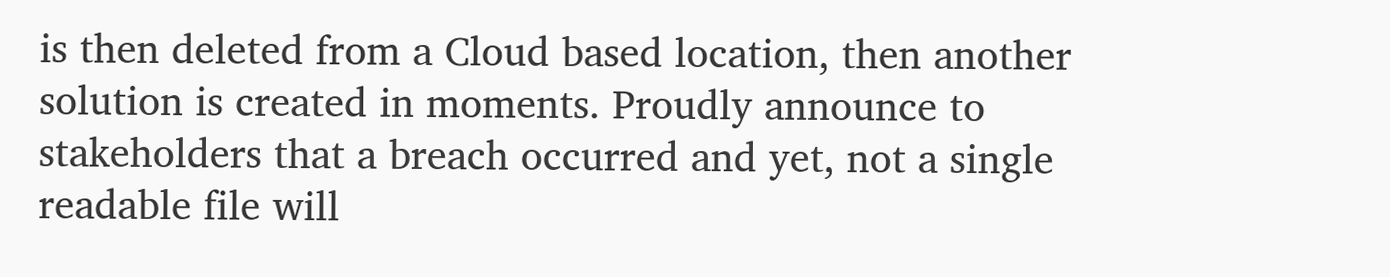is then deleted from a Cloud based location, then another solution is created in moments. Proudly announce to stakeholders that a breach occurred and yet, not a single readable file will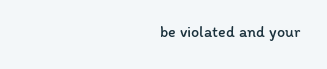be violated and your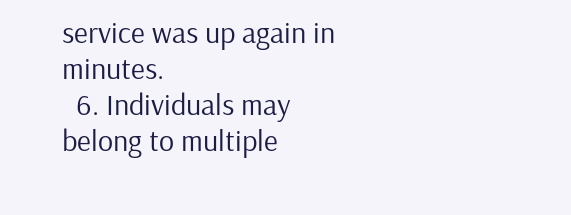service was up again in minutes.
  6. Individuals may belong to multiple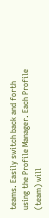teams. Easily switch back and forth using the Profile Manager. Each Profile (team) will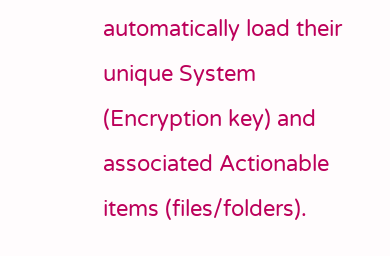automatically load their unique System (Encryption key) and associated Actionable items (files/folders).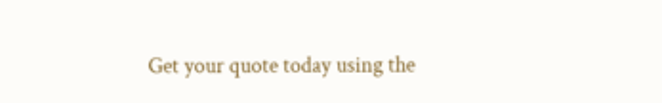Get your quote today using the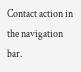Contact action in the navigation bar.